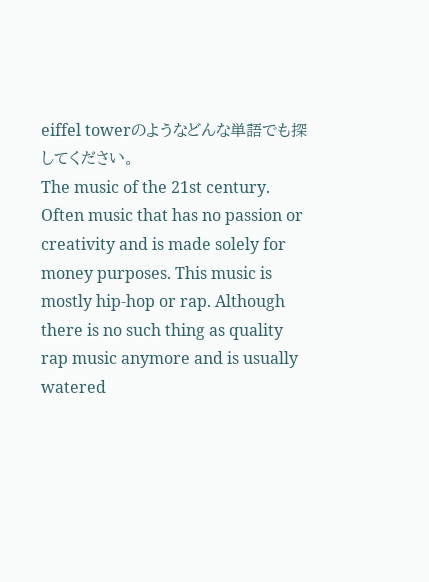eiffel towerのようなどんな単語でも探してください。
The music of the 21st century. Often music that has no passion or creativity and is made solely for money purposes. This music is mostly hip-hop or rap. Although there is no such thing as quality rap music anymore and is usually watered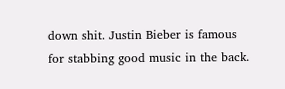down shit. Justin Bieber is famous for stabbing good music in the back.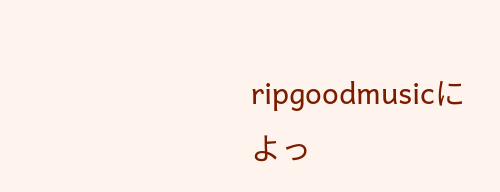ripgoodmusicによっ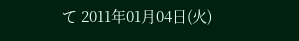て 2011年01月04日(火)